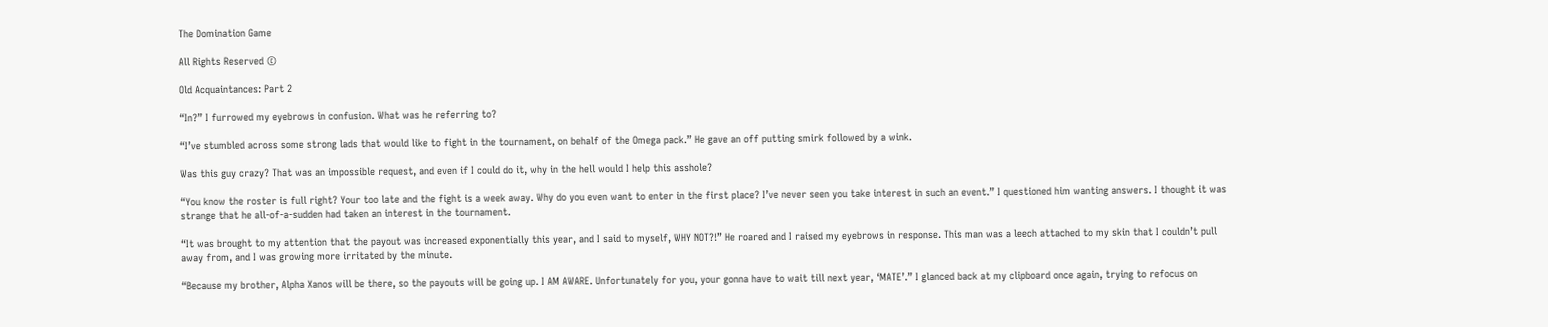The Domination Game

All Rights Reserved ©

Old Acquaintances: Part 2

“In?” I furrowed my eyebrows in confusion. What was he referring to?

“I’ve stumbled across some strong lads that would like to fight in the tournament, on behalf of the Omega pack.” He gave an off putting smirk followed by a wink.

Was this guy crazy? That was an impossible request, and even if I could do it, why in the hell would I help this asshole?

“You know the roster is full right? Your too late and the fight is a week away. Why do you even want to enter in the first place? I’ve never seen you take interest in such an event.” I questioned him wanting answers. I thought it was strange that he all-of-a-sudden had taken an interest in the tournament.

“It was brought to my attention that the payout was increased exponentially this year, and I said to myself, WHY NOT?!” He roared and I raised my eyebrows in response. This man was a leech attached to my skin that I couldn’t pull away from, and I was growing more irritated by the minute.

“Because my brother, Alpha Xanos will be there, so the payouts will be going up. I AM AWARE. Unfortunately for you, your gonna have to wait till next year, ‘MATE’.” I glanced back at my clipboard once again, trying to refocus on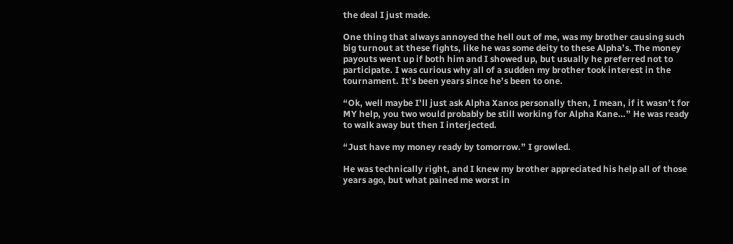the deal I just made.

One thing that always annoyed the hell out of me, was my brother causing such big turnout at these fights, like he was some deity to these Alpha’s. The money payouts went up if both him and I showed up, but usually he preferred not to participate. I was curious why all of a sudden my brother took interest in the tournament. It’s been years since he’s been to one.

“Ok, well maybe I’ll just ask Alpha Xanos personally then, I mean, if it wasn’t for MY help, you two would probably be still working for Alpha Kane…” He was ready to walk away but then I interjected.

“Just have my money ready by tomorrow.” I growled.

He was technically right, and I knew my brother appreciated his help all of those years ago, but what pained me worst in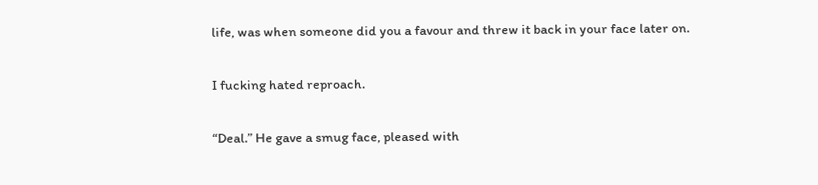life, was when someone did you a favour and threw it back in your face later on.

I fucking hated reproach.

“Deal.” He gave a smug face, pleased with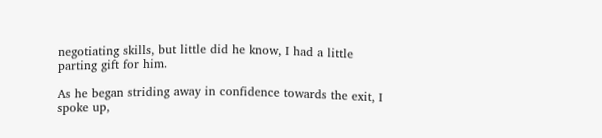negotiating skills, but little did he know, I had a little parting gift for him.

As he began striding away in confidence towards the exit, I spoke up,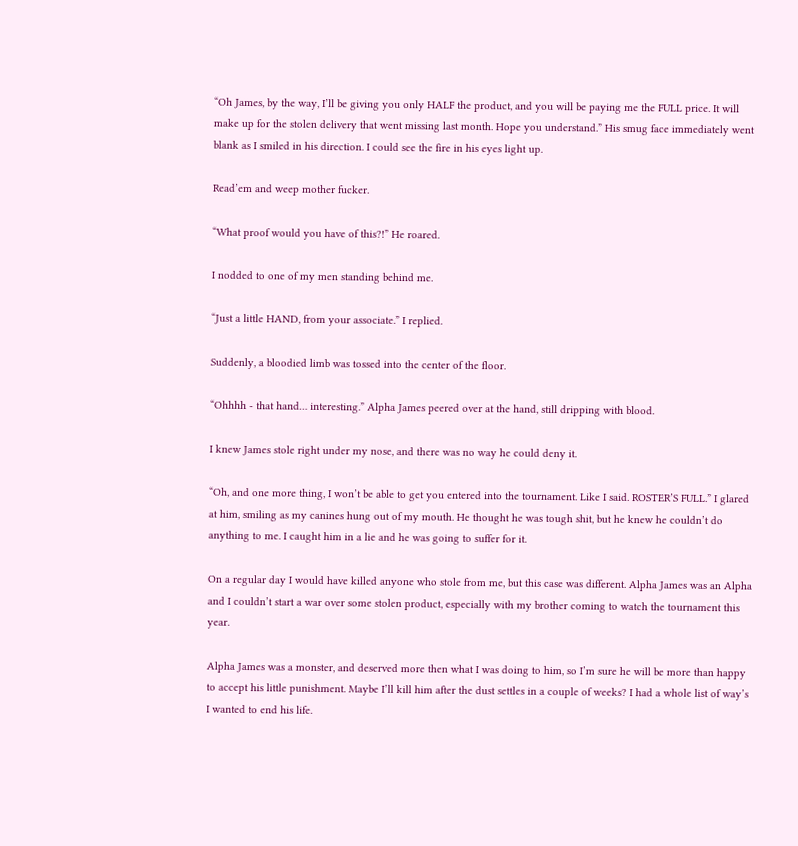“Oh James, by the way, I’ll be giving you only HALF the product, and you will be paying me the FULL price. It will make up for the stolen delivery that went missing last month. Hope you understand.” His smug face immediately went blank as I smiled in his direction. I could see the fire in his eyes light up.

Read’em and weep mother fucker.

“What proof would you have of this?!” He roared.

I nodded to one of my men standing behind me.

“Just a little HAND, from your associate.” I replied.

Suddenly, a bloodied limb was tossed into the center of the floor.

“Ohhhh - that hand… interesting.” Alpha James peered over at the hand, still dripping with blood.

I knew James stole right under my nose, and there was no way he could deny it.

“Oh, and one more thing, I won’t be able to get you entered into the tournament. Like I said. ROSTER’S FULL.” I glared at him, smiling as my canines hung out of my mouth. He thought he was tough shit, but he knew he couldn’t do anything to me. I caught him in a lie and he was going to suffer for it.

On a regular day I would have killed anyone who stole from me, but this case was different. Alpha James was an Alpha and I couldn’t start a war over some stolen product, especially with my brother coming to watch the tournament this year.

Alpha James was a monster, and deserved more then what I was doing to him, so I’m sure he will be more than happy to accept his little punishment. Maybe I’ll kill him after the dust settles in a couple of weeks? I had a whole list of way’s I wanted to end his life.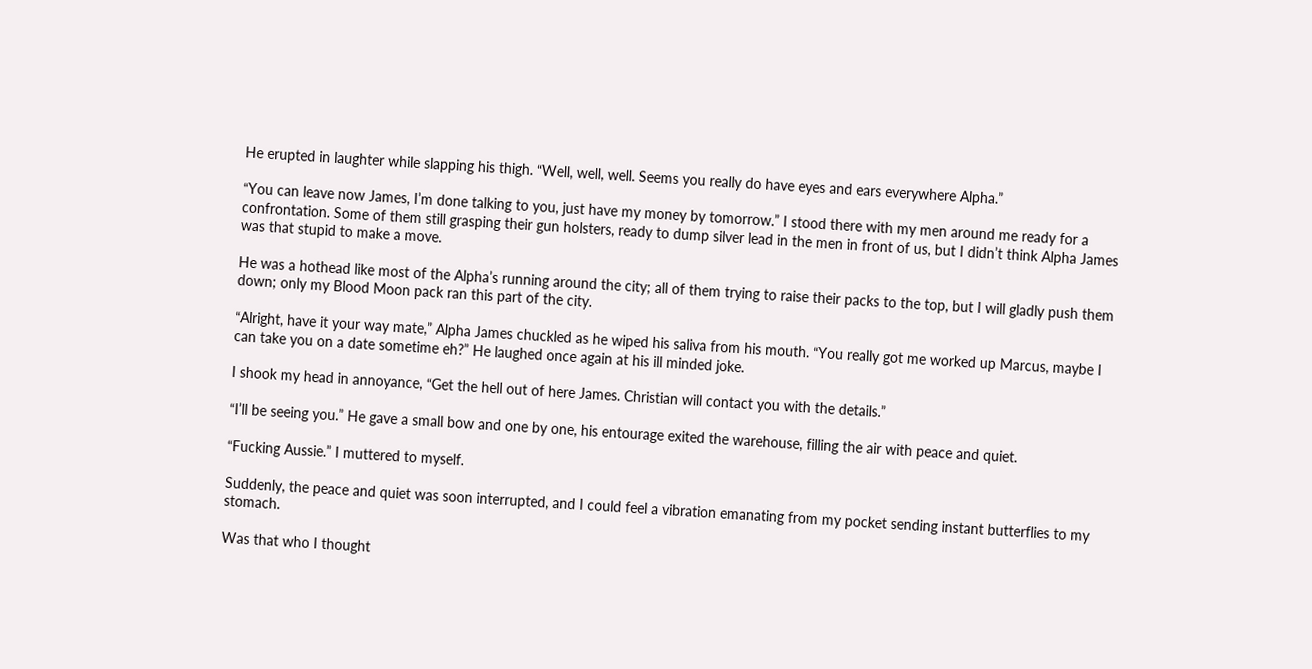He erupted in laughter while slapping his thigh. “Well, well, well. Seems you really do have eyes and ears everywhere Alpha.”

“You can leave now James, I’m done talking to you, just have my money by tomorrow.” I stood there with my men around me ready for a confrontation. Some of them still grasping their gun holsters, ready to dump silver lead in the men in front of us, but I didn’t think Alpha James was that stupid to make a move.

He was a hothead like most of the Alpha’s running around the city; all of them trying to raise their packs to the top, but I will gladly push them down; only my Blood Moon pack ran this part of the city.

“Alright, have it your way mate,” Alpha James chuckled as he wiped his saliva from his mouth. “You really got me worked up Marcus, maybe I can take you on a date sometime eh?” He laughed once again at his ill minded joke.

I shook my head in annoyance, “Get the hell out of here James. Christian will contact you with the details.”

“I’ll be seeing you.” He gave a small bow and one by one, his entourage exited the warehouse, filling the air with peace and quiet.

“Fucking Aussie.” I muttered to myself.

Suddenly, the peace and quiet was soon interrupted, and I could feel a vibration emanating from my pocket sending instant butterflies to my stomach.

Was that who I thought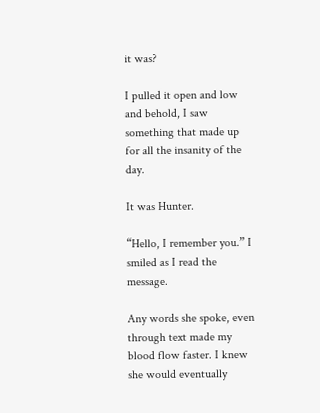it was?

I pulled it open and low and behold, I saw something that made up for all the insanity of the day.

It was Hunter.

“Hello, I remember you.” I smiled as I read the message.

Any words she spoke, even through text made my blood flow faster. I knew she would eventually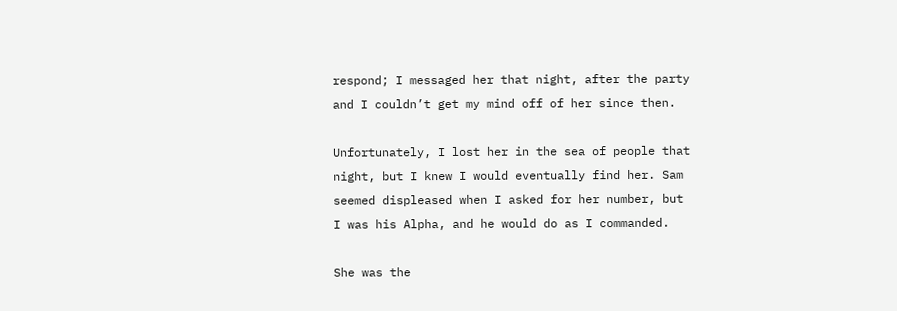respond; I messaged her that night, after the party and I couldn’t get my mind off of her since then.

Unfortunately, I lost her in the sea of people that night, but I knew I would eventually find her. Sam seemed displeased when I asked for her number, but I was his Alpha, and he would do as I commanded.

She was the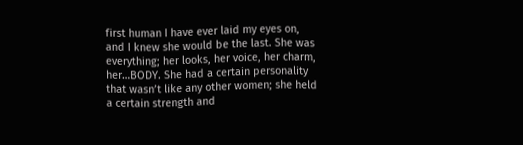first human I have ever laid my eyes on, and I knew she would be the last. She was everything; her looks, her voice, her charm, her…BODY. She had a certain personality that wasn’t like any other women; she held a certain strength and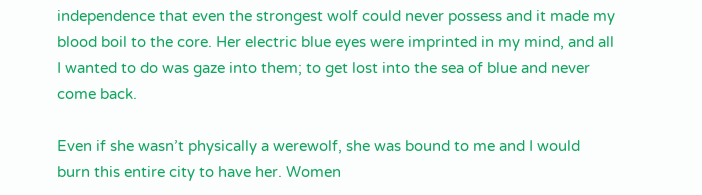independence that even the strongest wolf could never possess and it made my blood boil to the core. Her electric blue eyes were imprinted in my mind, and all I wanted to do was gaze into them; to get lost into the sea of blue and never come back.

Even if she wasn’t physically a werewolf, she was bound to me and I would burn this entire city to have her. Women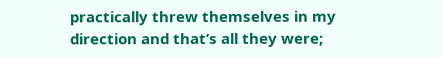practically threw themselves in my direction and that’s all they were;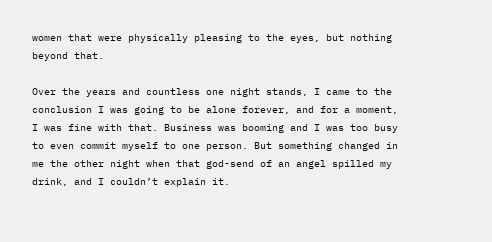women that were physically pleasing to the eyes, but nothing beyond that.

Over the years and countless one night stands, I came to the conclusion I was going to be alone forever, and for a moment, I was fine with that. Business was booming and I was too busy to even commit myself to one person. But something changed in me the other night when that god-send of an angel spilled my drink, and I couldn’t explain it.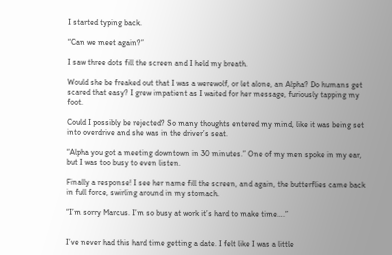I started typing back.

“Can we meet again?”

I saw three dots fill the screen and I held my breath.

Would she be freaked out that I was a werewolf, or let alone, an Alpha? Do humans get scared that easy? I grew impatient as I waited for her message, furiously tapping my foot.

Could I possibly be rejected? So many thoughts entered my mind, like it was being set into overdrive and she was in the driver’s seat.

“Alpha you got a meeting downtown in 30 minutes.” One of my men spoke in my ear, but I was too busy to even listen.

Finally a response! I see her name fill the screen, and again, the butterflies came back in full force, swirling around in my stomach.

“I’m sorry Marcus. I’m so busy at work it’s hard to make time….”


I’ve never had this hard time getting a date. I felt like I was a little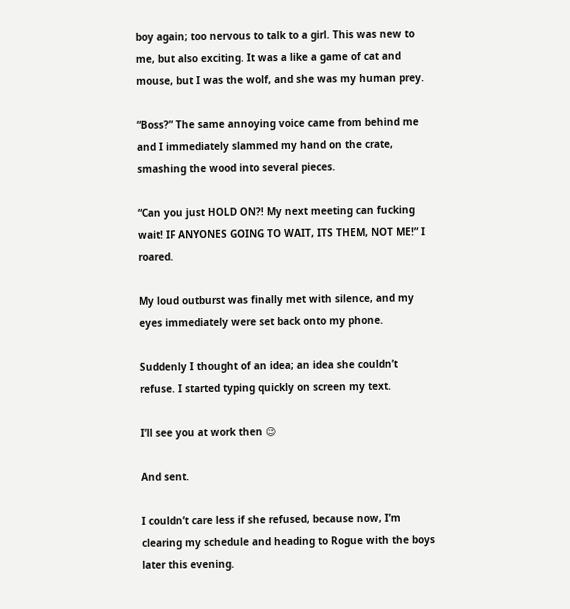boy again; too nervous to talk to a girl. This was new to me, but also exciting. It was a like a game of cat and mouse, but I was the wolf, and she was my human prey.

“Boss?” The same annoying voice came from behind me and I immediately slammed my hand on the crate, smashing the wood into several pieces.

“Can you just HOLD ON?! My next meeting can fucking wait! IF ANYONES GOING TO WAIT, ITS THEM, NOT ME!” I roared.

My loud outburst was finally met with silence, and my eyes immediately were set back onto my phone.

Suddenly I thought of an idea; an idea she couldn’t refuse. I started typing quickly on screen my text.

I’ll see you at work then 😉

And sent.

I couldn’t care less if she refused, because now, I’m clearing my schedule and heading to Rogue with the boys later this evening.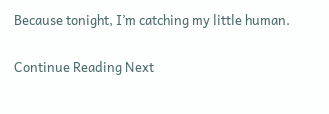Because tonight, I’m catching my little human.

Continue Reading Next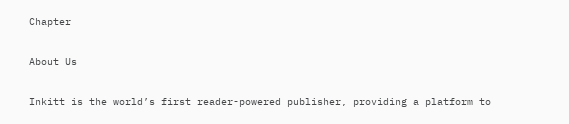Chapter

About Us

Inkitt is the world’s first reader-powered publisher, providing a platform to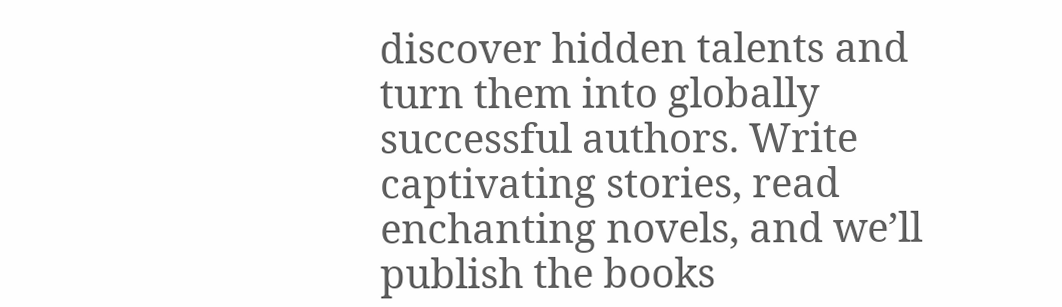discover hidden talents and turn them into globally successful authors. Write captivating stories, read enchanting novels, and we’ll publish the books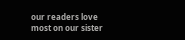our readers love most on our sister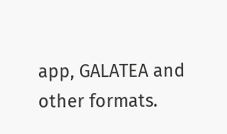app, GALATEA and other formats.